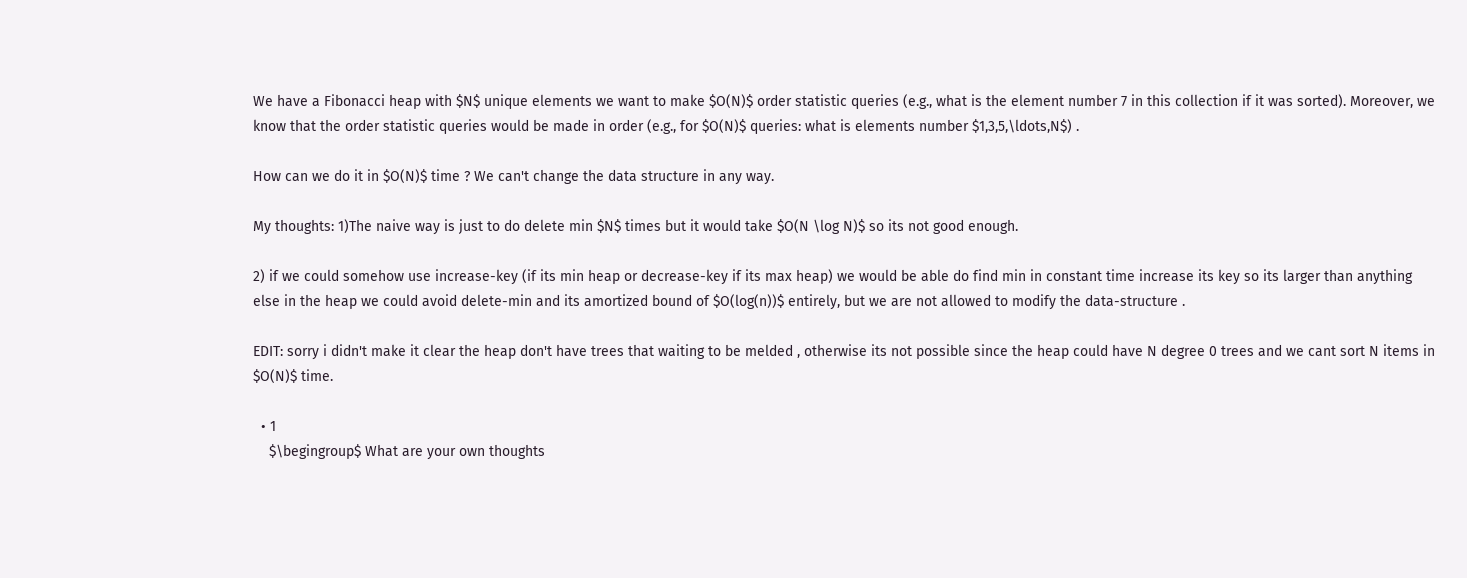We have a Fibonacci heap with $N$ unique elements we want to make $O(N)$ order statistic queries (e.g., what is the element number 7 in this collection if it was sorted). Moreover, we know that the order statistic queries would be made in order (e.g., for $O(N)$ queries: what is elements number $1,3,5,\ldots,N$) .

How can we do it in $O(N)$ time ? We can't change the data structure in any way.

My thoughts: 1)The naive way is just to do delete min $N$ times but it would take $O(N \log N)$ so its not good enough.

2) if we could somehow use increase-key (if its min heap or decrease-key if its max heap) we would be able do find min in constant time increase its key so its larger than anything else in the heap we could avoid delete-min and its amortized bound of $O(log(n))$ entirely, but we are not allowed to modify the data-structure .

EDIT: sorry i didn't make it clear the heap don't have trees that waiting to be melded , otherwise its not possible since the heap could have N degree 0 trees and we cant sort N items in $O(N)$ time.

  • 1
    $\begingroup$ What are your own thoughts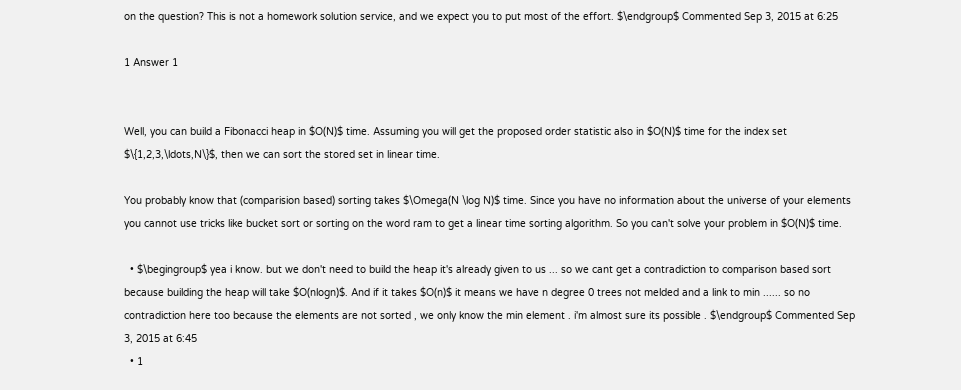on the question? This is not a homework solution service, and we expect you to put most of the effort. $\endgroup$ Commented Sep 3, 2015 at 6:25

1 Answer 1


Well, you can build a Fibonacci heap in $O(N)$ time. Assuming you will get the proposed order statistic also in $O(N)$ time for the index set $\{1,2,3,\ldots,N\}$, then we can sort the stored set in linear time.

You probably know that (comparision based) sorting takes $\Omega(N \log N)$ time. Since you have no information about the universe of your elements you cannot use tricks like bucket sort or sorting on the word ram to get a linear time sorting algorithm. So you can't solve your problem in $O(N)$ time.

  • $\begingroup$ yea i know. but we don't need to build the heap it's already given to us ... so we cant get a contradiction to comparison based sort because building the heap will take $O(nlogn)$. And if it takes $O(n)$ it means we have n degree 0 trees not melded and a link to min ...... so no contradiction here too because the elements are not sorted , we only know the min element . i'm almost sure its possible . $\endgroup$ Commented Sep 3, 2015 at 6:45
  • 1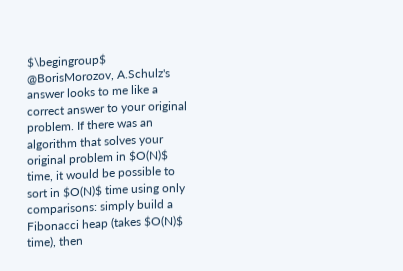$\begingroup$ @BorisMorozov, A.Schulz's answer looks to me like a correct answer to your original problem. If there was an algorithm that solves your original problem in $O(N)$ time, it would be possible to sort in $O(N)$ time using only comparisons: simply build a Fibonacci heap (takes $O(N)$ time), then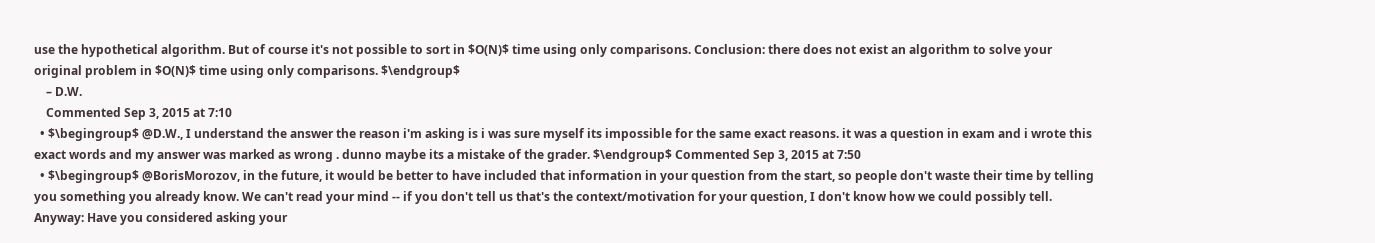use the hypothetical algorithm. But of course it's not possible to sort in $O(N)$ time using only comparisons. Conclusion: there does not exist an algorithm to solve your original problem in $O(N)$ time using only comparisons. $\endgroup$
    – D.W.
    Commented Sep 3, 2015 at 7:10
  • $\begingroup$ @D.W., I understand the answer the reason i'm asking is i was sure myself its impossible for the same exact reasons. it was a question in exam and i wrote this exact words and my answer was marked as wrong . dunno maybe its a mistake of the grader. $\endgroup$ Commented Sep 3, 2015 at 7:50
  • $\begingroup$ @BorisMorozov, in the future, it would be better to have included that information in your question from the start, so people don't waste their time by telling you something you already know. We can't read your mind -- if you don't tell us that's the context/motivation for your question, I don't know how we could possibly tell. Anyway: Have you considered asking your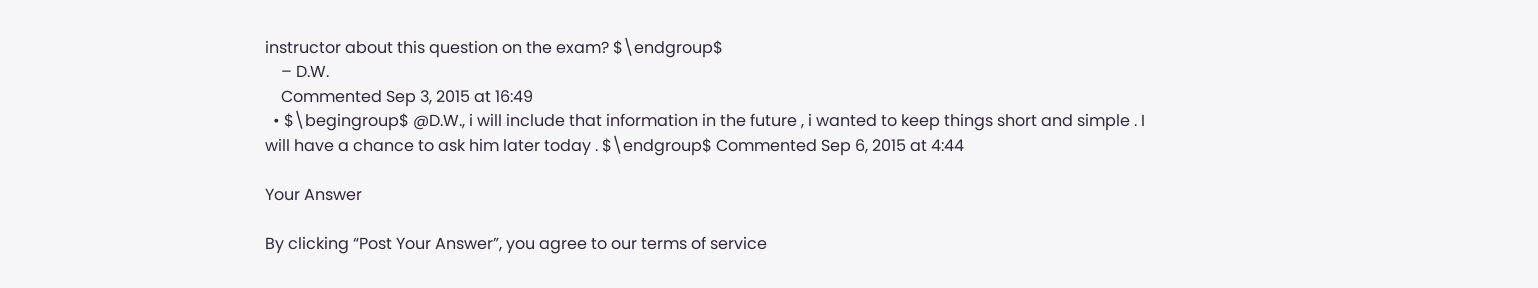instructor about this question on the exam? $\endgroup$
    – D.W.
    Commented Sep 3, 2015 at 16:49
  • $\begingroup$ @D.W., i will include that information in the future , i wanted to keep things short and simple . I will have a chance to ask him later today . $\endgroup$ Commented Sep 6, 2015 at 4:44

Your Answer

By clicking “Post Your Answer”, you agree to our terms of service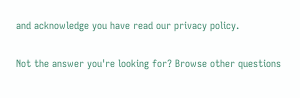and acknowledge you have read our privacy policy.

Not the answer you're looking for? Browse other questions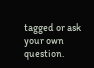tagged or ask your own question.